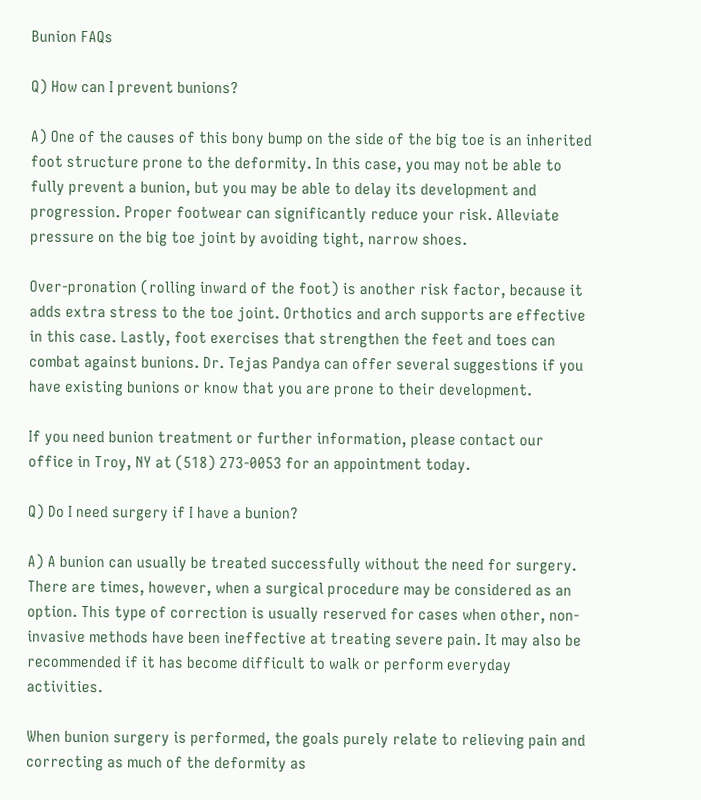Bunion FAQs

Q) How can I prevent bunions?

A) One of the causes of this bony bump on the side of the big toe is an inherited foot structure prone to the deformity. In this case, you may not be able to fully prevent a bunion, but you may be able to delay its development and progression. Proper footwear can significantly reduce your risk. Alleviate pressure on the big toe joint by avoiding tight, narrow shoes.

Over-pronation (rolling inward of the foot) is another risk factor, because it adds extra stress to the toe joint. Orthotics and arch supports are effective in this case. Lastly, foot exercises that strengthen the feet and toes can combat against bunions. Dr. Tejas Pandya can offer several suggestions if you have existing bunions or know that you are prone to their development.

If you need bunion treatment or further information, please contact our office in Troy, NY at (518) 273-0053 for an appointment today.

Q) Do I need surgery if I have a bunion?

A) A bunion can usually be treated successfully without the need for surgery. There are times, however, when a surgical procedure may be considered as an option. This type of correction is usually reserved for cases when other, non-invasive methods have been ineffective at treating severe pain. It may also be recommended if it has become difficult to walk or perform everyday activities.

When bunion surgery is performed, the goals purely relate to relieving pain and correcting as much of the deformity as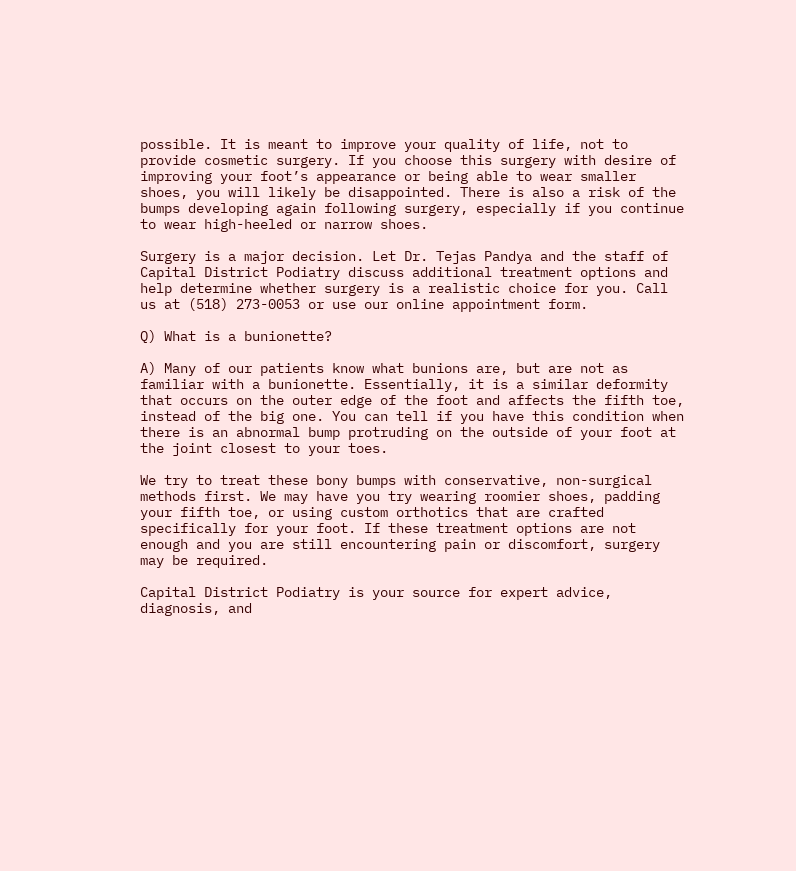possible. It is meant to improve your quality of life, not to provide cosmetic surgery. If you choose this surgery with desire of improving your foot’s appearance or being able to wear smaller shoes, you will likely be disappointed. There is also a risk of the bumps developing again following surgery, especially if you continue to wear high-heeled or narrow shoes.

Surgery is a major decision. Let Dr. Tejas Pandya and the staff of Capital District Podiatry discuss additional treatment options and help determine whether surgery is a realistic choice for you. Call us at (518) 273-0053 or use our online appointment form.

Q) What is a bunionette?

A) Many of our patients know what bunions are, but are not as familiar with a bunionette. Essentially, it is a similar deformity that occurs on the outer edge of the foot and affects the fifth toe, instead of the big one. You can tell if you have this condition when there is an abnormal bump protruding on the outside of your foot at the joint closest to your toes.

We try to treat these bony bumps with conservative, non-surgical methods first. We may have you try wearing roomier shoes, padding your fifth toe, or using custom orthotics that are crafted specifically for your foot. If these treatment options are not enough and you are still encountering pain or discomfort, surgery may be required.

Capital District Podiatry is your source for expert advice, diagnosis, and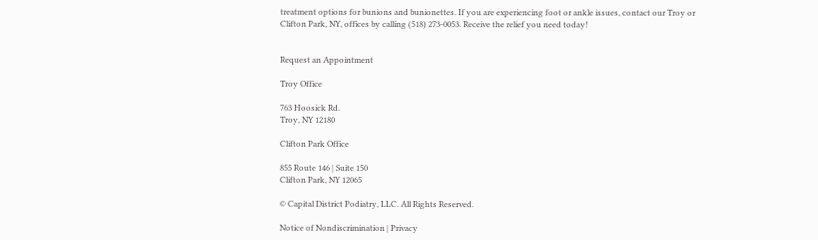treatment options for bunions and bunionettes. If you are experiencing foot or ankle issues, contact our Troy or Clifton Park, NY, offices by calling (518) 273-0053. Receive the relief you need today!


Request an Appointment

Troy Office

763 Hoosick Rd.
Troy, NY 12180

Clifton Park Office

855 Route 146 | Suite 150
Clifton Park, NY 12065

© Capital District Podiatry, LLC. All Rights Reserved.

Notice of Nondiscrimination | Privacy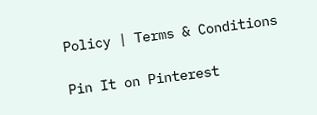Policy | Terms & Conditions

Pin It on Pinterest